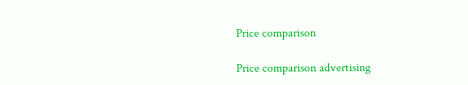Price comparison

Price comparison advertising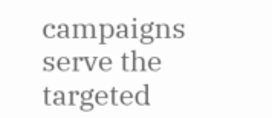campaigns serve the targeted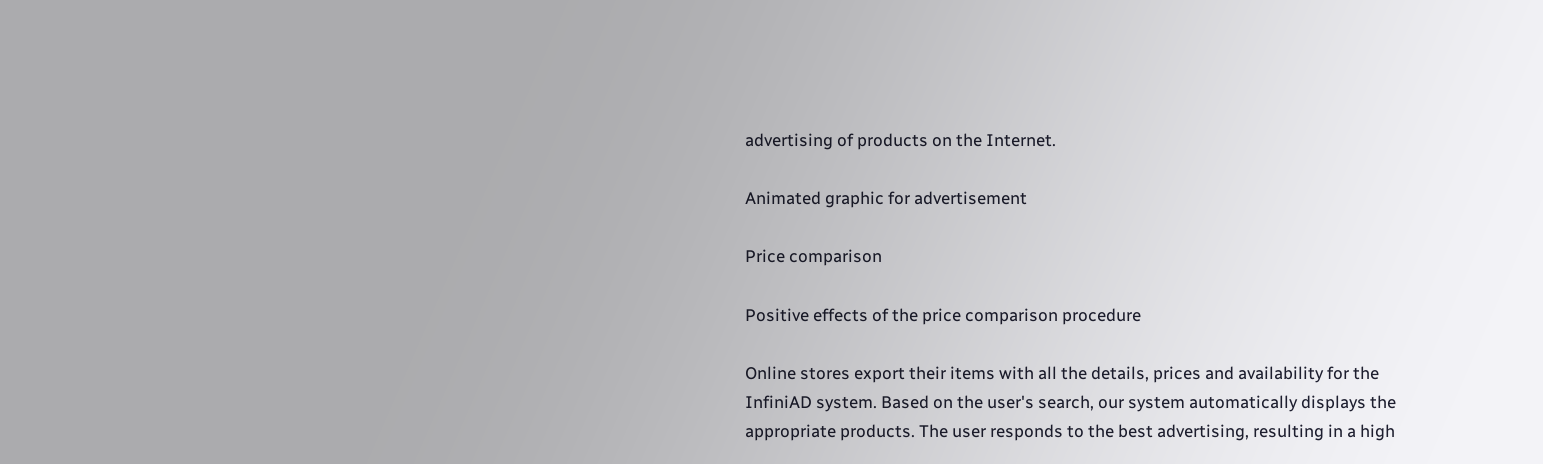advertising of products on the Internet.

Animated graphic for advertisement

Price comparison

Positive effects of the price comparison procedure

Online stores export their items with all the details, prices and availability for the InfiniAD system. Based on the user's search, our system automatically displays the appropriate products. The user responds to the best advertising, resulting in a high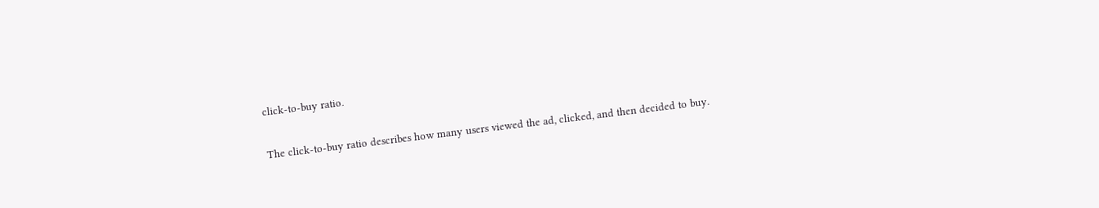click-to-buy ratio.

The click-to-buy ratio describes how many users viewed the ad, clicked, and then decided to buy.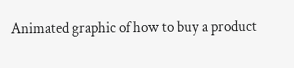Animated graphic of how to buy a product